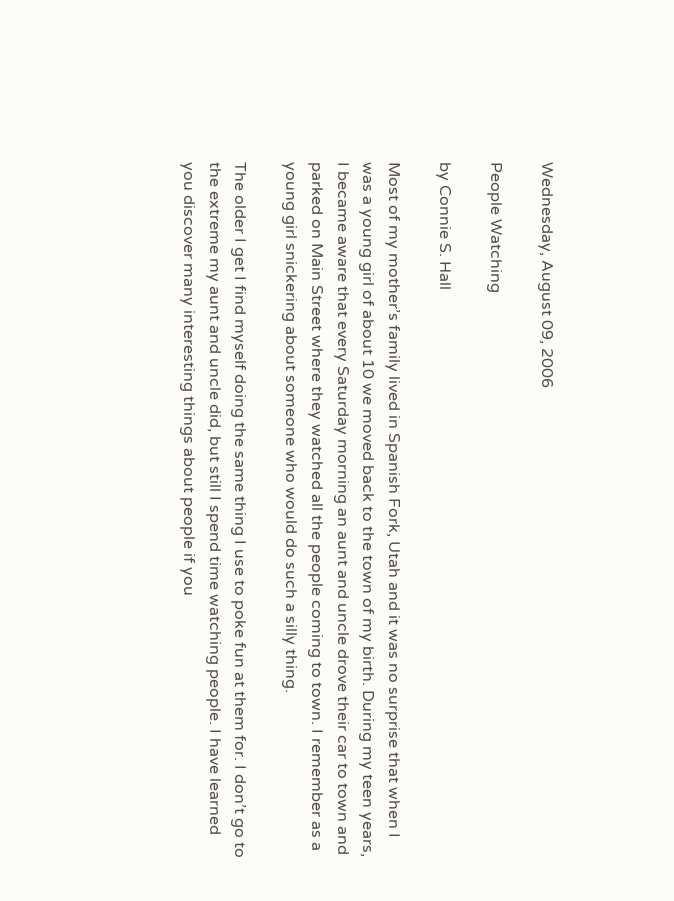Wednesday, August 09, 2006

People Watching

by Connie S. Hall

Most of my mother’s family lived in Spanish Fork, Utah and it was no surprise that when I was a young girl of about 10 we moved back to the town of my birth. During my teen years, I became aware that every Saturday morning an aunt and uncle drove their car to town and parked on Main Street where they watched all the people coming to town. I remember as a young girl snickering about someone who would do such a silly thing.

The older I get I find myself doing the same thing I use to poke fun at them for. I don’t go to the extreme my aunt and uncle did, but still I spend time watching people. I have learned you discover many interesting things about people if you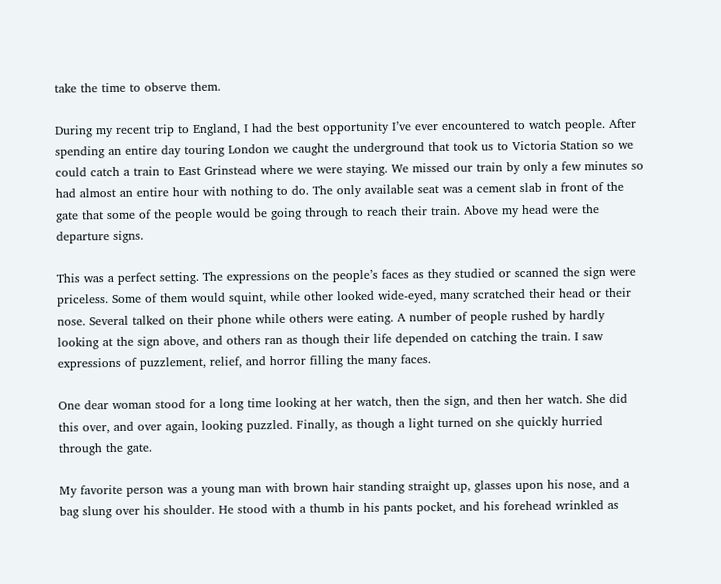take the time to observe them.

During my recent trip to England, I had the best opportunity I’ve ever encountered to watch people. After spending an entire day touring London we caught the underground that took us to Victoria Station so we could catch a train to East Grinstead where we were staying. We missed our train by only a few minutes so had almost an entire hour with nothing to do. The only available seat was a cement slab in front of the gate that some of the people would be going through to reach their train. Above my head were the departure signs.

This was a perfect setting. The expressions on the people’s faces as they studied or scanned the sign were priceless. Some of them would squint, while other looked wide-eyed, many scratched their head or their nose. Several talked on their phone while others were eating. A number of people rushed by hardly looking at the sign above, and others ran as though their life depended on catching the train. I saw expressions of puzzlement, relief, and horror filling the many faces.

One dear woman stood for a long time looking at her watch, then the sign, and then her watch. She did this over, and over again, looking puzzled. Finally, as though a light turned on she quickly hurried through the gate.

My favorite person was a young man with brown hair standing straight up, glasses upon his nose, and a bag slung over his shoulder. He stood with a thumb in his pants pocket, and his forehead wrinkled as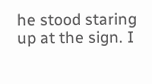he stood staring up at the sign. I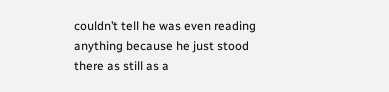couldn’t tell he was even reading anything because he just stood there as still as a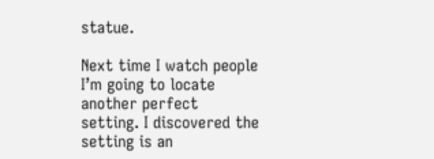statue.

Next time I watch people I’m going to locate another perfect setting. I discovered the setting is an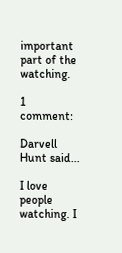important part of the watching.

1 comment:

Darvell Hunt said...

I love people watching. I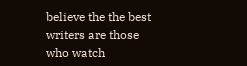believe the the best writers are those who watch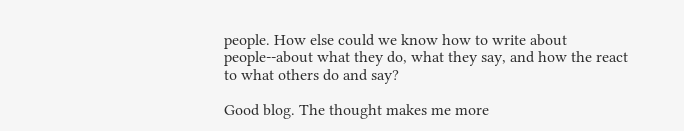people. How else could we know how to write about people--about what they do, what they say, and how the react to what others do and say?

Good blog. The thought makes me more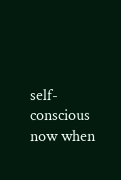self-conscious now when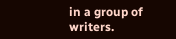in a group of writers.